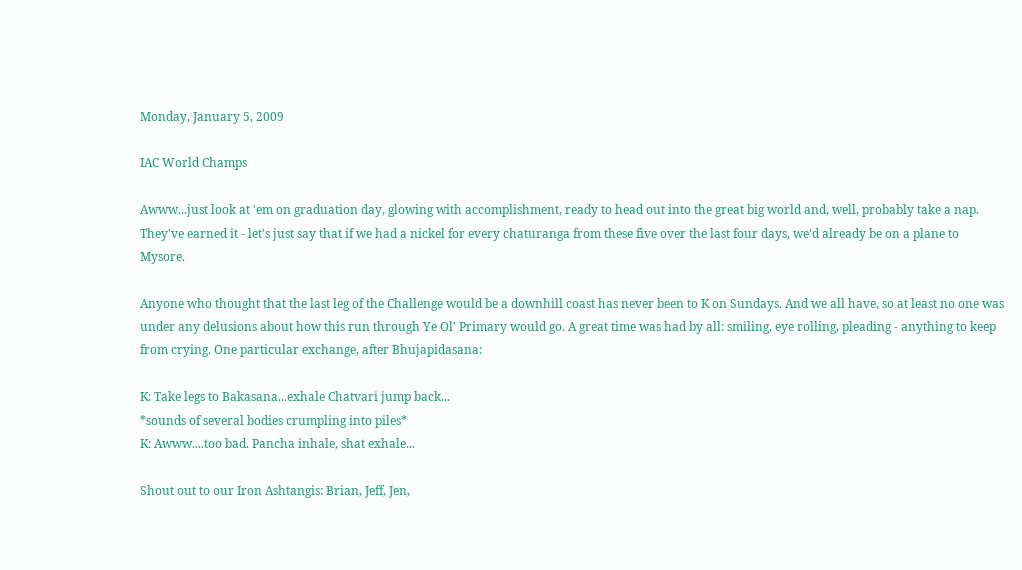Monday, January 5, 2009

IAC World Champs

Awww...just look at 'em on graduation day, glowing with accomplishment, ready to head out into the great big world and, well, probably take a nap. They've earned it - let's just say that if we had a nickel for every chaturanga from these five over the last four days, we'd already be on a plane to Mysore.

Anyone who thought that the last leg of the Challenge would be a downhill coast has never been to K on Sundays. And we all have, so at least no one was under any delusions about how this run through Ye Ol' Primary would go. A great time was had by all: smiling, eye rolling, pleading - anything to keep from crying. One particular exchange, after Bhujapidasana:

K: Take legs to Bakasana...exhale Chatvari jump back...
*sounds of several bodies crumpling into piles*
K: Awww....too bad. Pancha inhale, shat exhale...

Shout out to our Iron Ashtangis: Brian, Jeff, Jen,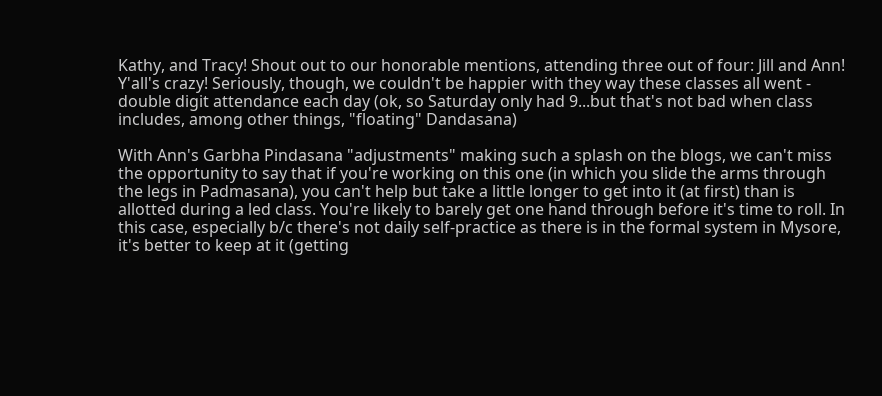Kathy, and Tracy! Shout out to our honorable mentions, attending three out of four: Jill and Ann! Y'all's crazy! Seriously, though, we couldn't be happier with they way these classes all went - double digit attendance each day (ok, so Saturday only had 9...but that's not bad when class includes, among other things, "floating" Dandasana)

With Ann's Garbha Pindasana "adjustments" making such a splash on the blogs, we can't miss the opportunity to say that if you're working on this one (in which you slide the arms through the legs in Padmasana), you can't help but take a little longer to get into it (at first) than is allotted during a led class. You're likely to barely get one hand through before it's time to roll. In this case, especially b/c there's not daily self-practice as there is in the formal system in Mysore, it's better to keep at it (getting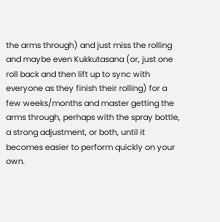the arms through) and just miss the rolling and maybe even Kukkutasana (or, just one roll back and then lift up to sync with everyone as they finish their rolling) for a few weeks/months and master getting the arms through, perhaps with the spray bottle, a strong adjustment, or both, until it becomes easier to perform quickly on your own.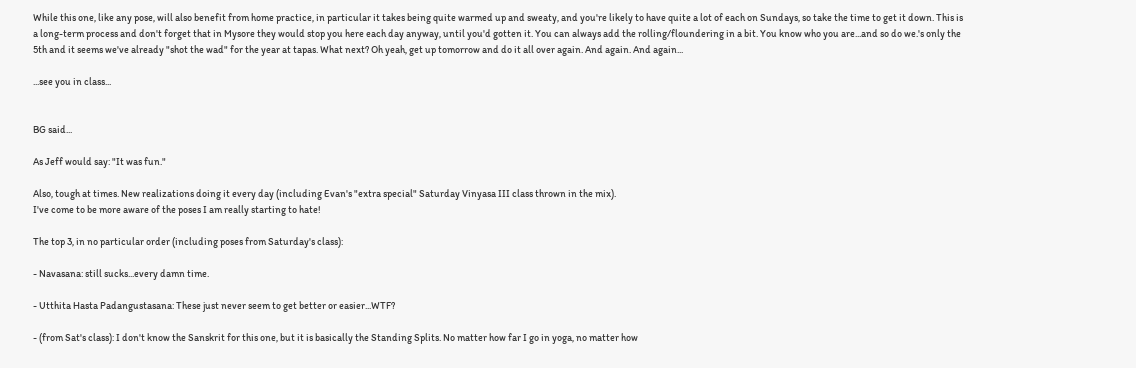While this one, like any pose, will also benefit from home practice, in particular it takes being quite warmed up and sweaty, and you're likely to have quite a lot of each on Sundays, so take the time to get it down. This is a long-term process and don't forget that in Mysore they would stop you here each day anyway, until you'd gotten it. You can always add the rolling/floundering in a bit. You know who you are...and so do we.'s only the 5th and it seems we've already "shot the wad" for the year at tapas. What next? Oh yeah, get up tomorrow and do it all over again. And again. And again...

...see you in class...


BG said...

As Jeff would say: "It was fun."

Also, tough at times. New realizations doing it every day (including Evan's "extra special" Saturday Vinyasa III class thrown in the mix).
I've come to be more aware of the poses I am really starting to hate!

The top 3, in no particular order (including poses from Saturday's class):

- Navasana: still sucks...every damn time.

- Utthita Hasta Padangustasana: These just never seem to get better or easier...WTF?

- (from Sat's class): I don't know the Sanskrit for this one, but it is basically the Standing Splits. No matter how far I go in yoga, no matter how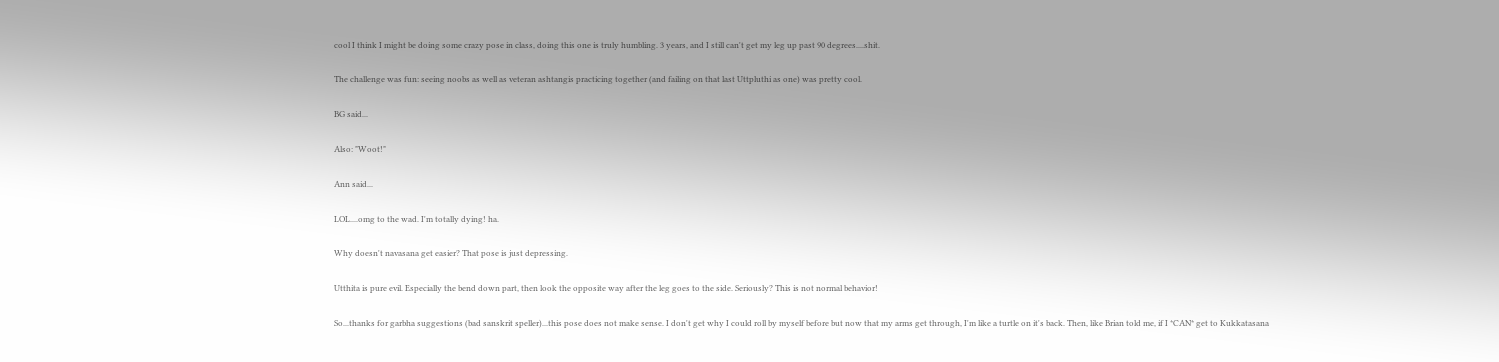cool I think I might be doing some crazy pose in class, doing this one is truly humbling. 3 years, and I still can't get my leg up past 90 degrees....shit.

The challenge was fun: seeing noobs as well as veteran ashtangis practicing together (and failing on that last Uttpluthi as one) was pretty cool.

BG said...

Also: "Woot!"

Ann said...

LOL....omg to the wad. I'm totally dying! ha.

Why doesn't navasana get easier? That pose is just depressing.

Utthita is pure evil. Especially the bend down part, then look the opposite way after the leg goes to the side. Seriously? This is not normal behavior!

So...thanks for garbha suggestions (bad sanskrit speller)...this pose does not make sense. I don't get why I could roll by myself before but now that my arms get through, I'm like a turtle on it's back. Then, like Brian told me, if I *CAN* get to Kukkatasana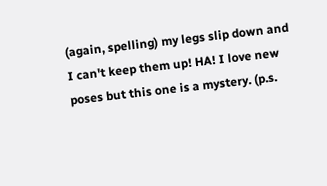(again, spelling) my legs slip down and I can't keep them up! HA! I love new poses but this one is a mystery. (p.s.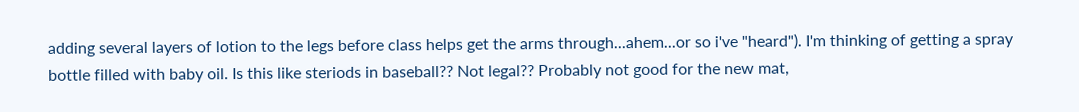adding several layers of lotion to the legs before class helps get the arms through...ahem...or so i've "heard"). I'm thinking of getting a spray bottle filled with baby oil. Is this like steriods in baseball?? Not legal?? Probably not good for the new mat,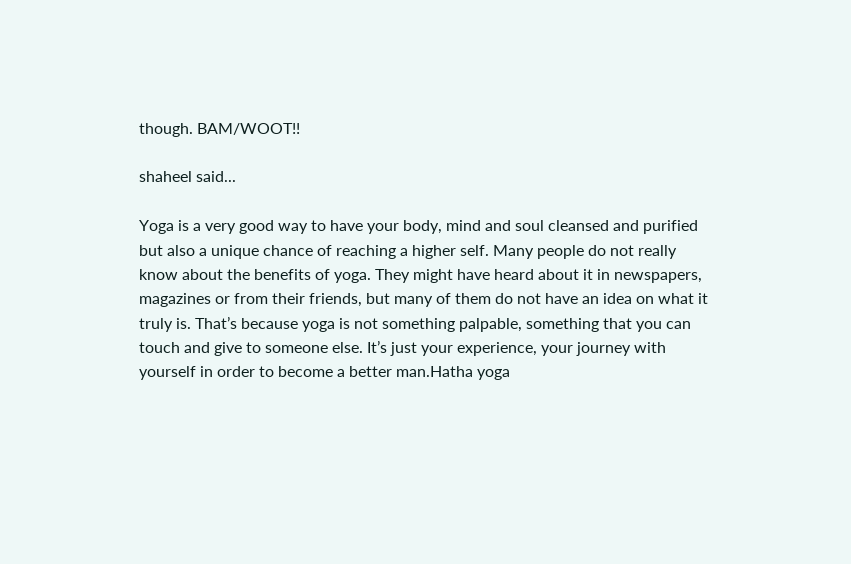though. BAM/WOOT!!

shaheel said...

Yoga is a very good way to have your body, mind and soul cleansed and purified but also a unique chance of reaching a higher self. Many people do not really know about the benefits of yoga. They might have heard about it in newspapers, magazines or from their friends, but many of them do not have an idea on what it truly is. That’s because yoga is not something palpable, something that you can touch and give to someone else. It’s just your experience, your journey with yourself in order to become a better man.Hatha yoga